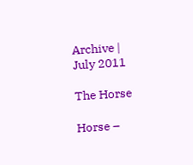Archive | July 2011

The Horse

Horse –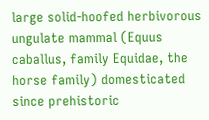large solid-hoofed herbivorous ungulate mammal (Equus caballus, family Equidae, the horse family) domesticated since prehistoric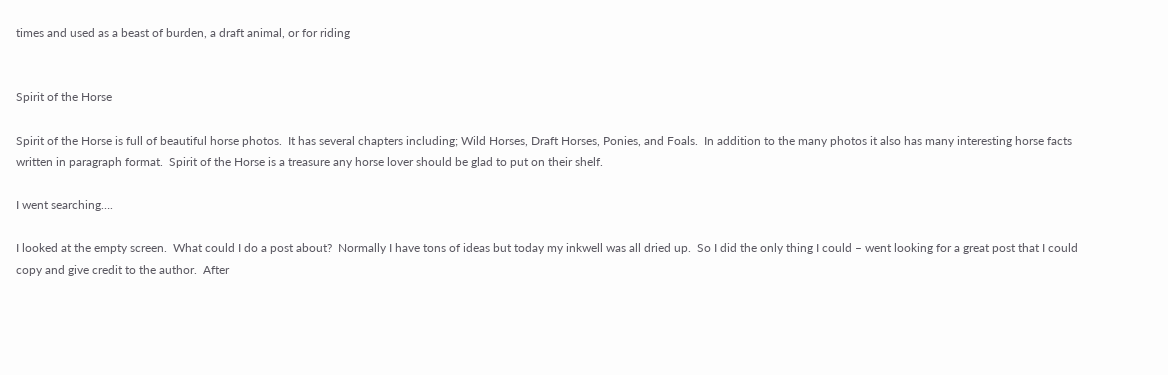times and used as a beast of burden, a draft animal, or for riding


Spirit of the Horse

Spirit of the Horse is full of beautiful horse photos.  It has several chapters including; Wild Horses, Draft Horses, Ponies, and Foals.  In addition to the many photos it also has many interesting horse facts written in paragraph format.  Spirit of the Horse is a treasure any horse lover should be glad to put on their shelf.

I went searching….

I looked at the empty screen.  What could I do a post about?  Normally I have tons of ideas but today my inkwell was all dried up.  So I did the only thing I could – went looking for a great post that I could copy and give credit to the author.  After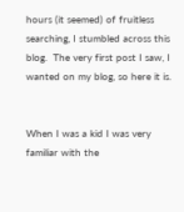hours (it seemed) of fruitless searching, I stumbled across this blog.  The very first post I saw, I wanted on my blog, so here it is.


When I was a kid I was very familiar with the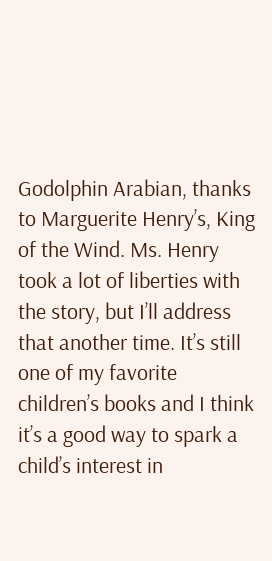Godolphin Arabian, thanks to Marguerite Henry’s, King of the Wind. Ms. Henry took a lot of liberties with the story, but I’ll address that another time. It’s still one of my favorite children’s books and I think it’s a good way to spark a child’s interest in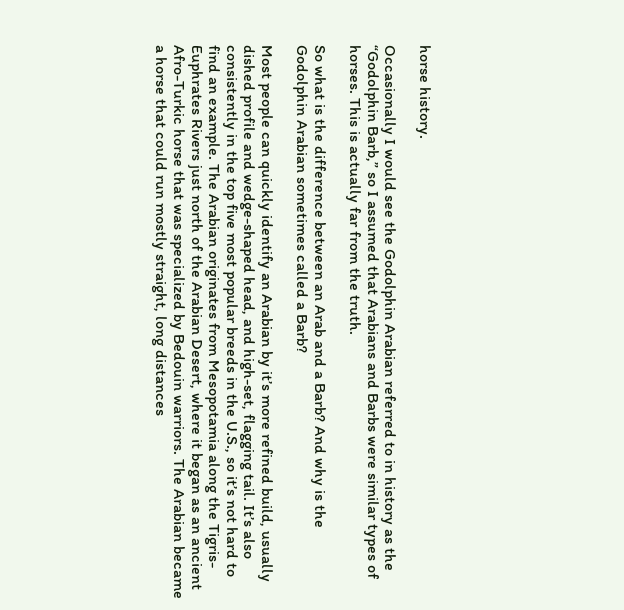horse history.

Occasionally I would see the Godolphin Arabian referred to in history as the “Godolphin Barb,” so I assumed that Arabians and Barbs were similar types of horses. This is actually far from the truth.

So what is the difference between an Arab and a Barb? And why is the Godolphin Arabian sometimes called a Barb?

Most people can quickly identify an Arabian by it’s more refined build, usually dished profile and wedge-shaped head, and high-set, flagging tail. It’s also consistently in the top five most popular breeds in the U.S., so it’s not hard to find an example. The Arabian originates from Mesopotamia along the Tigris-Euphrates Rivers just north of the Arabian Desert, where it began as an ancient Afro-Turkic horse that was specialized by Bedouin warriors. The Arabian became a horse that could run mostly straight, long distances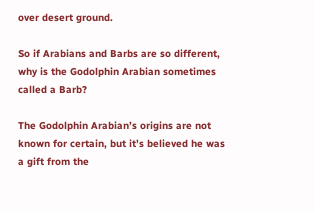over desert ground.

So if Arabians and Barbs are so different, why is the Godolphin Arabian sometimes called a Barb?

The Godolphin Arabian’s origins are not known for certain, but it’s believed he was a gift from the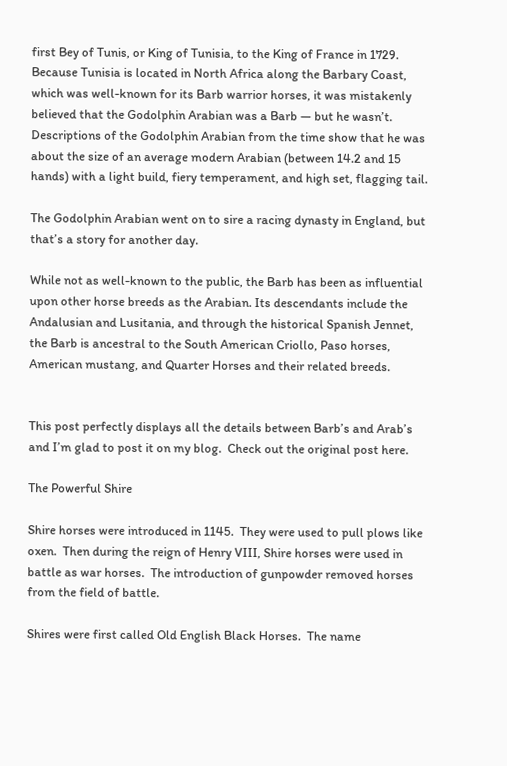first Bey of Tunis, or King of Tunisia, to the King of France in 1729. Because Tunisia is located in North Africa along the Barbary Coast, which was well-known for its Barb warrior horses, it was mistakenly believed that the Godolphin Arabian was a Barb — but he wasn’t. Descriptions of the Godolphin Arabian from the time show that he was about the size of an average modern Arabian (between 14.2 and 15 hands) with a light build, fiery temperament, and high set, flagging tail.

The Godolphin Arabian went on to sire a racing dynasty in England, but that’s a story for another day.

While not as well-known to the public, the Barb has been as influential upon other horse breeds as the Arabian. Its descendants include the Andalusian and Lusitania, and through the historical Spanish Jennet, the Barb is ancestral to the South American Criollo, Paso horses, American mustang, and Quarter Horses and their related breeds.


This post perfectly displays all the details between Barb’s and Arab’s and I’m glad to post it on my blog.  Check out the original post here.

The Powerful Shire

Shire horses were introduced in 1145.  They were used to pull plows like oxen.  Then during the reign of Henry VIII, Shire horses were used in battle as war horses.  The introduction of gunpowder removed horses from the field of battle.

Shires were first called Old English Black Horses.  The name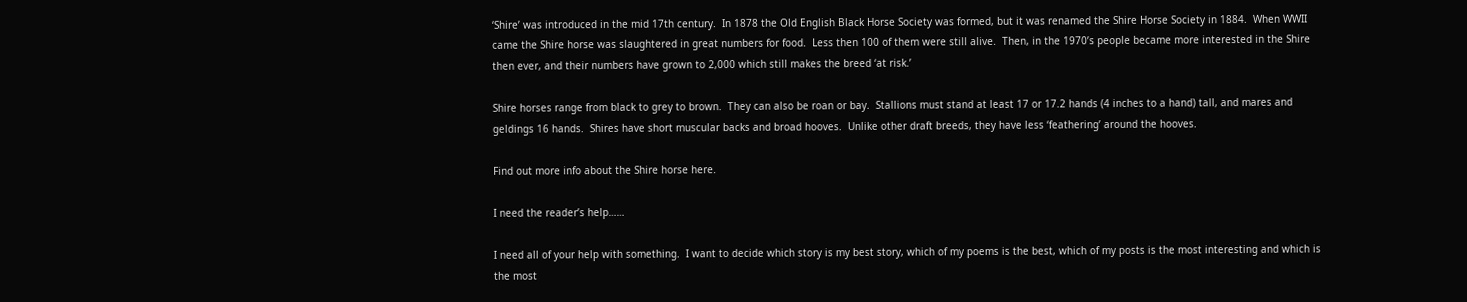‘Shire’ was introduced in the mid 17th century.  In 1878 the Old English Black Horse Society was formed, but it was renamed the Shire Horse Society in 1884.  When WWII came the Shire horse was slaughtered in great numbers for food.  Less then 100 of them were still alive.  Then, in the 1970’s people became more interested in the Shire then ever, and their numbers have grown to 2,000 which still makes the breed ‘at risk.’

Shire horses range from black to grey to brown.  They can also be roan or bay.  Stallions must stand at least 17 or 17.2 hands (4 inches to a hand) tall, and mares and geldings 16 hands.  Shires have short muscular backs and broad hooves.  Unlike other draft breeds, they have less ‘feathering’ around the hooves.

Find out more info about the Shire horse here.

I need the reader’s help……

I need all of your help with something.  I want to decide which story is my best story, which of my poems is the best, which of my posts is the most interesting and which is the most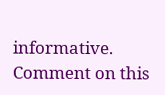informative.  Comment on this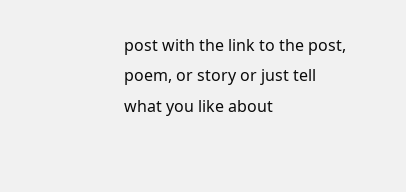post with the link to the post, poem, or story or just tell what you like about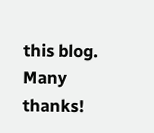this blog.  Many thanks!